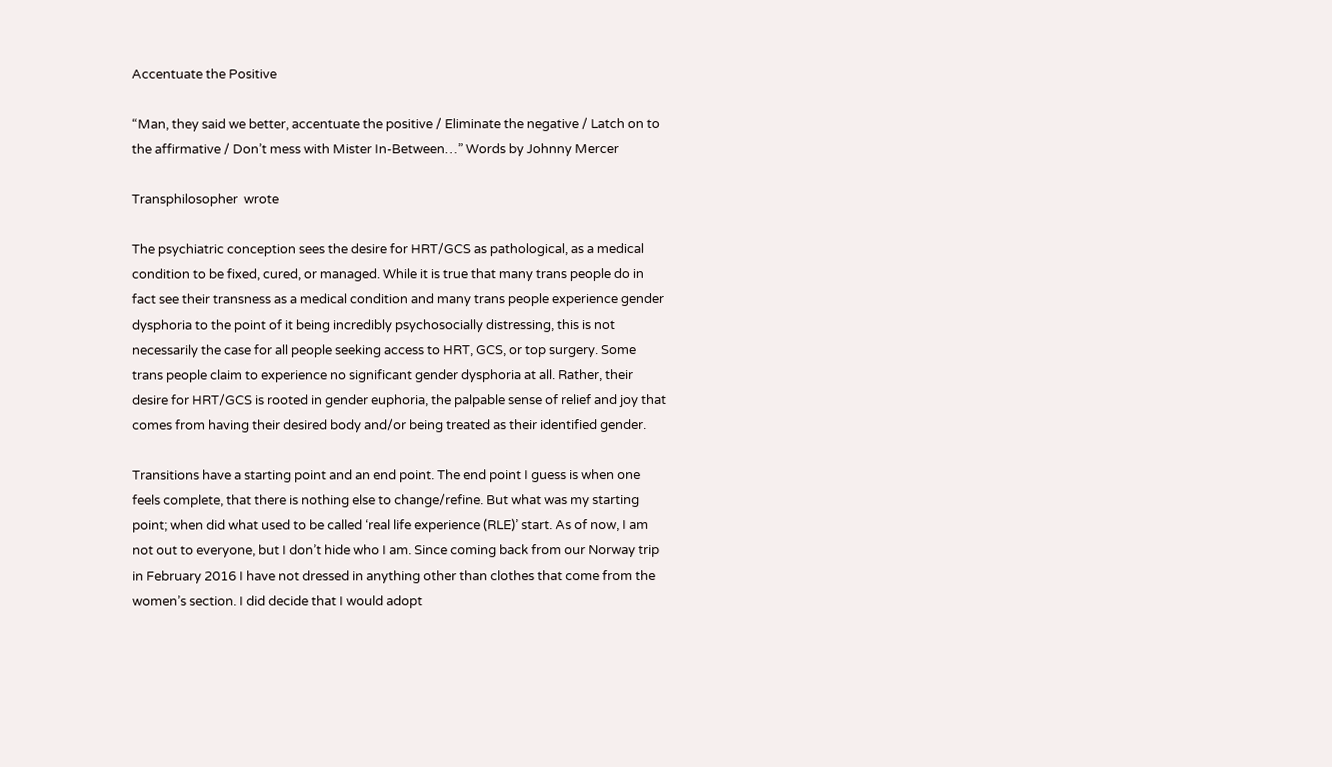Accentuate the Positive

“Man, they said we better, accentuate the positive / Eliminate the negative / Latch on to the affirmative / Don’t mess with Mister In-Between…” Words by Johnny Mercer

Transphilosopher  wrote

The psychiatric conception sees the desire for HRT/GCS as pathological, as a medical condition to be fixed, cured, or managed. While it is true that many trans people do in fact see their transness as a medical condition and many trans people experience gender dysphoria to the point of it being incredibly psychosocially distressing, this is not necessarily the case for all people seeking access to HRT, GCS, or top surgery. Some trans people claim to experience no significant gender dysphoria at all. Rather, their desire for HRT/GCS is rooted in gender euphoria, the palpable sense of relief and joy that comes from having their desired body and/or being treated as their identified gender.

Transitions have a starting point and an end point. The end point I guess is when one feels complete, that there is nothing else to change/refine. But what was my starting point; when did what used to be called ‘real life experience (RLE)’ start. As of now, I am not out to everyone, but I don’t hide who I am. Since coming back from our Norway trip in February 2016 I have not dressed in anything other than clothes that come from the women’s section. I did decide that I would adopt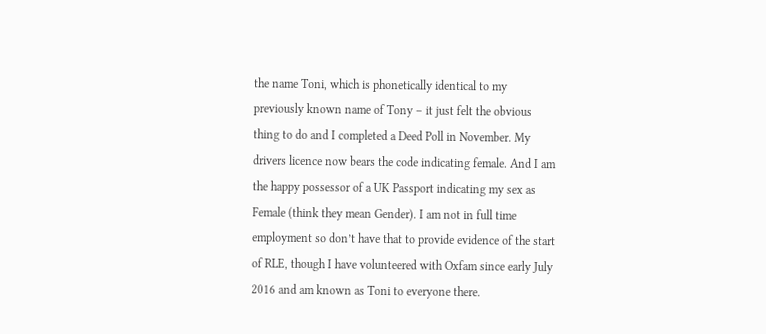the name Toni, which is phonetically identical to my previously known name of Tony – it just felt the obvious thing to do and I completed a Deed Poll in November. My drivers licence now bears the code indicating female. And I am the happy possessor of a UK Passport indicating my sex as Female (think they mean Gender). I am not in full time employment so don’t have that to provide evidence of the start of RLE, though I have volunteered with Oxfam since early July 2016 and am known as Toni to everyone there.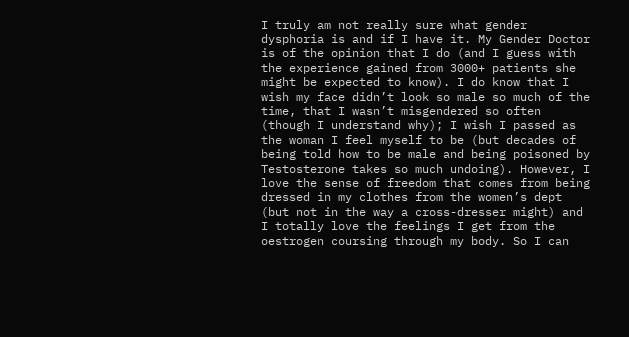I truly am not really sure what gender dysphoria is and if I have it. My Gender Doctor is of the opinion that I do (and I guess with the experience gained from 3000+ patients she might be expected to know). I do know that I wish my face didn’t look so male so much of the time, that I wasn’t misgendered so often (though I understand why); I wish I passed as the woman I feel myself to be (but decades of being told how to be male and being poisoned by Testosterone takes so much undoing). However, I love the sense of freedom that comes from being dressed in my clothes from the women’s dept (but not in the way a cross-dresser might) and I totally love the feelings I get from the oestrogen coursing through my body. So I can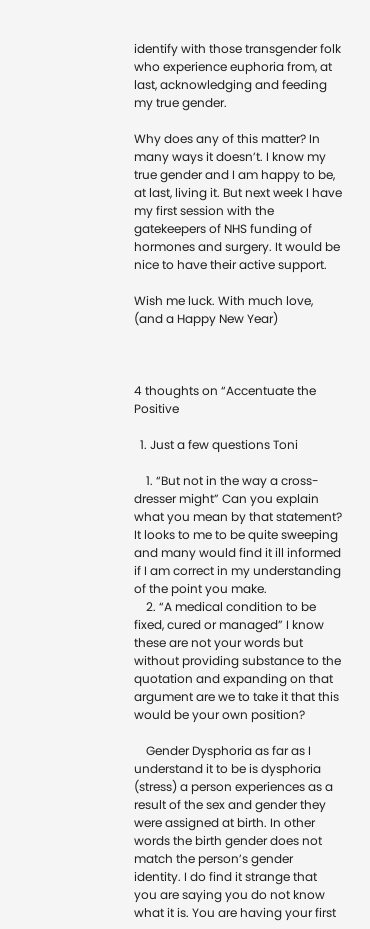identify with those transgender folk who experience euphoria from, at last, acknowledging and feeding my true gender.

Why does any of this matter? In many ways it doesn’t. I know my true gender and I am happy to be, at last, living it. But next week I have my first session with the gatekeepers of NHS funding of hormones and surgery. It would be nice to have their active support.

Wish me luck. With much love, (and a Happy New Year)



4 thoughts on “Accentuate the Positive

  1. Just a few questions Toni

    1. “But not in the way a cross-dresser might” Can you explain what you mean by that statement? It looks to me to be quite sweeping and many would find it ill informed if I am correct in my understanding of the point you make.
    2. “A medical condition to be fixed, cured or managed” I know these are not your words but without providing substance to the quotation and expanding on that argument are we to take it that this would be your own position?

    Gender Dysphoria as far as I understand it to be is dysphoria (stress) a person experiences as a result of the sex and gender they were assigned at birth. In other words the birth gender does not match the person’s gender identity. I do find it strange that you are saying you do not know what it is. You are having your first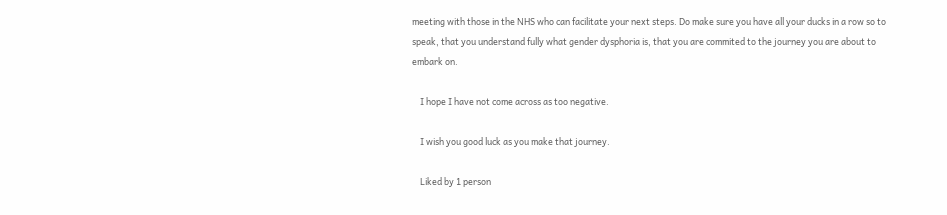meeting with those in the NHS who can facilitate your next steps. Do make sure you have all your ducks in a row so to speak, that you understand fully what gender dysphoria is, that you are commited to the journey you are about to embark on.

    I hope I have not come across as too negative.

    I wish you good luck as you make that journey.

    Liked by 1 person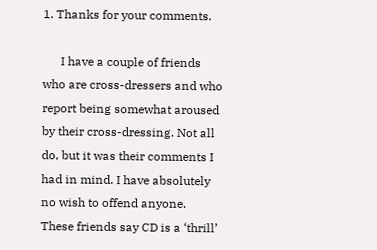1. Thanks for your comments.

      I have a couple of friends who are cross-dressers and who report being somewhat aroused by their cross-dressing. Not all do, but it was their comments I had in mind. I have absolutely no wish to offend anyone. These friends say CD is a ‘thrill’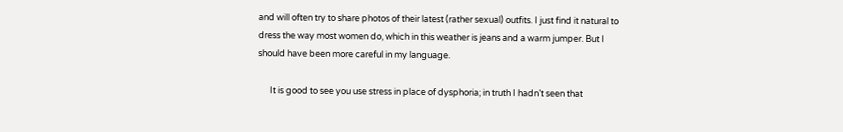and will often try to share photos of their latest (rather sexual) outfits. I just find it natural to dress the way most women do, which in this weather is jeans and a warm jumper. But I should have been more careful in my language.

      It is good to see you use stress in place of dysphoria; in truth I hadn’t seen that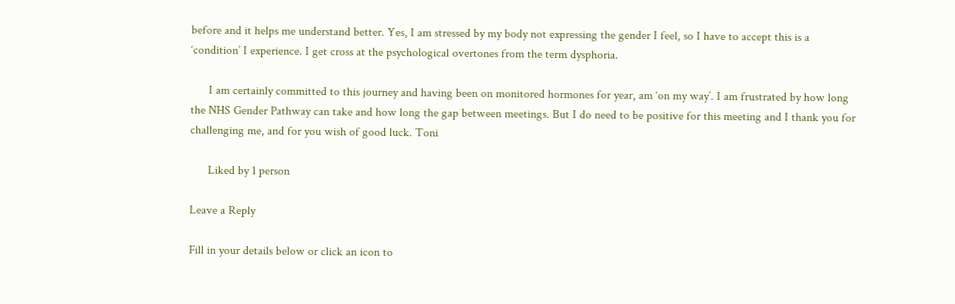before and it helps me understand better. Yes, I am stressed by my body not expressing the gender I feel, so I have to accept this is a ‘condition’ I experience. I get cross at the psychological overtones from the term dysphoria.

      I am certainly committed to this journey and having been on monitored hormones for year, am ‘on my way’. I am frustrated by how long the NHS Gender Pathway can take and how long the gap between meetings. But I do need to be positive for this meeting and I thank you for challenging me, and for you wish of good luck. Toni

      Liked by 1 person

Leave a Reply

Fill in your details below or click an icon to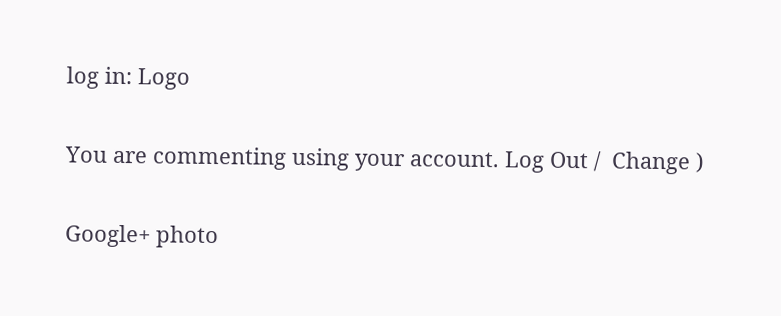log in: Logo

You are commenting using your account. Log Out /  Change )

Google+ photo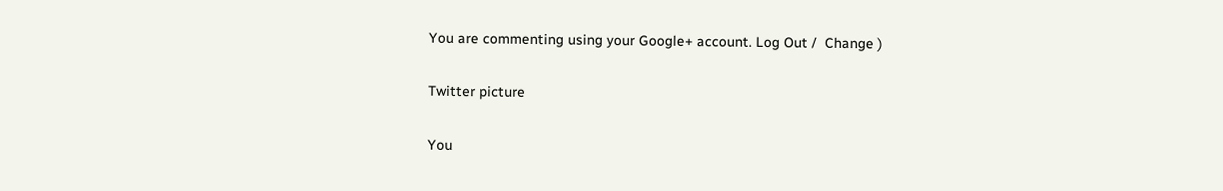You are commenting using your Google+ account. Log Out /  Change )

Twitter picture

You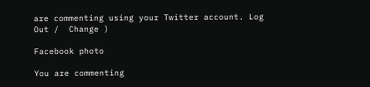are commenting using your Twitter account. Log Out /  Change )

Facebook photo

You are commenting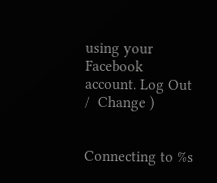using your Facebook account. Log Out /  Change )


Connecting to %s